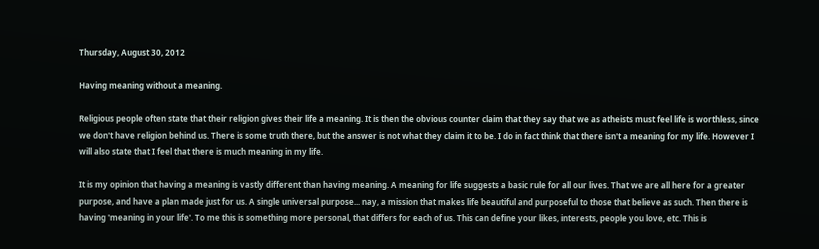Thursday, August 30, 2012

Having meaning without a meaning.

Religious people often state that their religion gives their life a meaning. It is then the obvious counter claim that they say that we as atheists must feel life is worthless, since we don't have religion behind us. There is some truth there, but the answer is not what they claim it to be. I do in fact think that there isn't a meaning for my life. However I will also state that I feel that there is much meaning in my life.

It is my opinion that having a meaning is vastly different than having meaning. A meaning for life suggests a basic rule for all our lives. That we are all here for a greater purpose, and have a plan made just for us. A single universal purpose... nay, a mission that makes life beautiful and purposeful to those that believe as such. Then there is having 'meaning in your life'. To me this is something more personal, that differs for each of us. This can define your likes, interests, people you love, etc. This is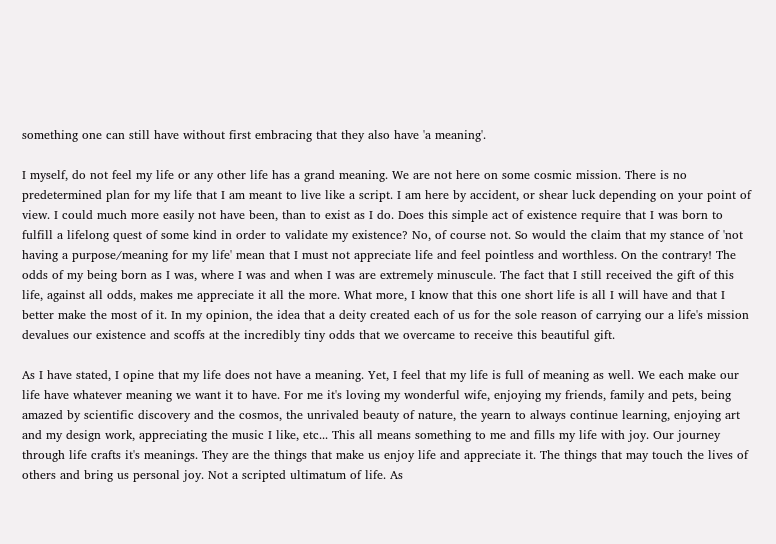something one can still have without first embracing that they also have 'a meaning'.

I myself, do not feel my life or any other life has a grand meaning. We are not here on some cosmic mission. There is no predetermined plan for my life that I am meant to live like a script. I am here by accident, or shear luck depending on your point of view. I could much more easily not have been, than to exist as I do. Does this simple act of existence require that I was born to fulfill a lifelong quest of some kind in order to validate my existence? No, of course not. So would the claim that my stance of 'not having a purpose/meaning for my life' mean that I must not appreciate life and feel pointless and worthless. On the contrary! The odds of my being born as I was, where I was and when I was are extremely minuscule. The fact that I still received the gift of this life, against all odds, makes me appreciate it all the more. What more, I know that this one short life is all I will have and that I better make the most of it. In my opinion, the idea that a deity created each of us for the sole reason of carrying our a life's mission devalues our existence and scoffs at the incredibly tiny odds that we overcame to receive this beautiful gift.

As I have stated, I opine that my life does not have a meaning. Yet, I feel that my life is full of meaning as well. We each make our life have whatever meaning we want it to have. For me it's loving my wonderful wife, enjoying my friends, family and pets, being amazed by scientific discovery and the cosmos, the unrivaled beauty of nature, the yearn to always continue learning, enjoying art and my design work, appreciating the music I like, etc... This all means something to me and fills my life with joy. Our journey through life crafts it's meanings. They are the things that make us enjoy life and appreciate it. The things that may touch the lives of others and bring us personal joy. Not a scripted ultimatum of life. As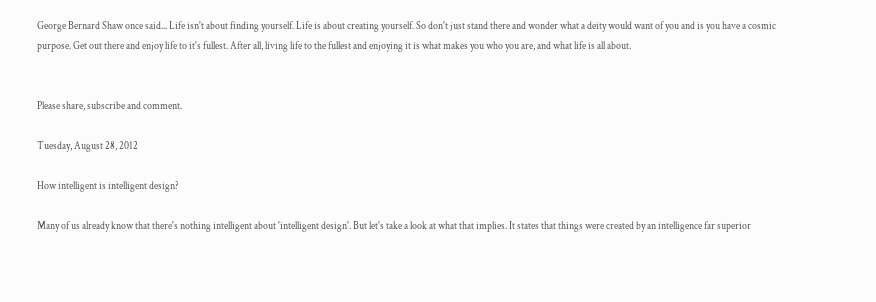George Bernard Shaw once said... Life isn't about finding yourself. Life is about creating yourself. So don't just stand there and wonder what a deity would want of you and is you have a cosmic purpose. Get out there and enjoy life to it's fullest. After all, living life to the fullest and enjoying it is what makes you who you are, and what life is all about.


Please share, subscribe and comment.

Tuesday, August 28, 2012

How intelligent is intelligent design?

Many of us already know that there's nothing intelligent about 'intelligent design'. But let's take a look at what that implies. It states that things were created by an intelligence far superior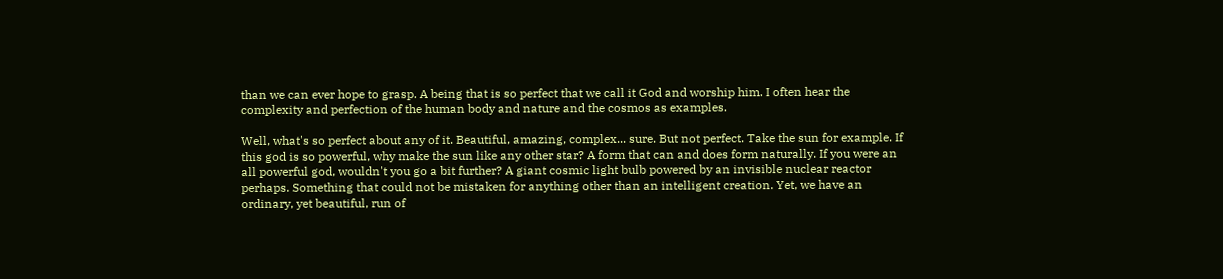than we can ever hope to grasp. A being that is so perfect that we call it God and worship him. I often hear the complexity and perfection of the human body and nature and the cosmos as examples.

Well, what's so perfect about any of it. Beautiful, amazing, complex... sure. But not perfect. Take the sun for example. If this god is so powerful, why make the sun like any other star? A form that can and does form naturally. If you were an all powerful god, wouldn't you go a bit further? A giant cosmic light bulb powered by an invisible nuclear reactor perhaps. Something that could not be mistaken for anything other than an intelligent creation. Yet, we have an ordinary, yet beautiful, run of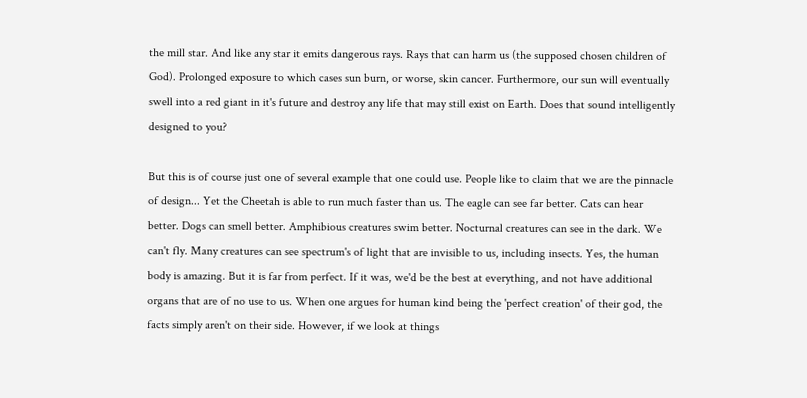the mill star. And like any star it emits dangerous rays. Rays that can harm us (the supposed chosen children of God). Prolonged exposure to which cases sun burn, or worse, skin cancer. Furthermore, our sun will eventually swell into a red giant in it's future and destroy any life that may still exist on Earth. Does that sound intelligently designed to you?

But this is of course just one of several example that one could use. People like to claim that we are the pinnacle of design... Yet the Cheetah is able to run much faster than us. The eagle can see far better. Cats can hear better. Dogs can smell better. Amphibious creatures swim better. Nocturnal creatures can see in the dark. We can't fly. Many creatures can see spectrum's of light that are invisible to us, including insects. Yes, the human body is amazing. But it is far from perfect. If it was, we'd be the best at everything, and not have additional organs that are of no use to us. When one argues for human kind being the 'perfect creation' of their god, the facts simply aren't on their side. However, if we look at things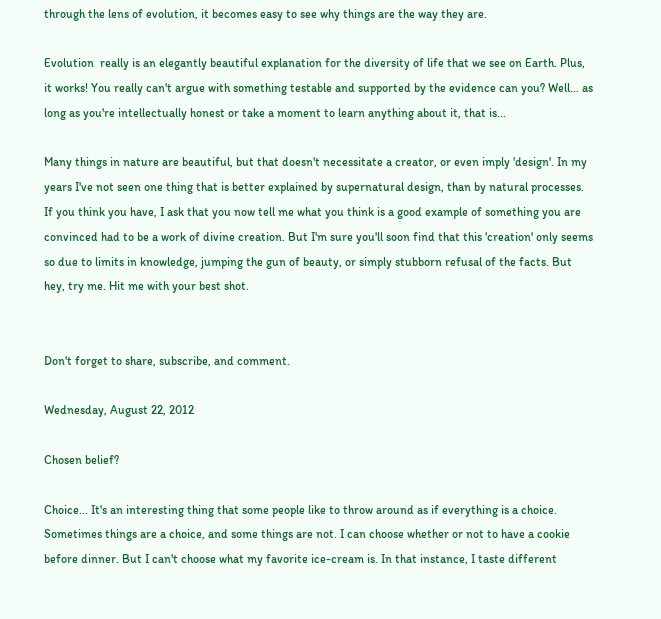through the lens of evolution, it becomes easy to see why things are the way they are.

Evolution  really is an elegantly beautiful explanation for the diversity of life that we see on Earth. Plus, it works! You really can't argue with something testable and supported by the evidence can you? Well... as long as you're intellectually honest or take a moment to learn anything about it, that is...

Many things in nature are beautiful, but that doesn't necessitate a creator, or even imply 'design'. In my years I've not seen one thing that is better explained by supernatural design, than by natural processes. If you think you have, I ask that you now tell me what you think is a good example of something you are convinced had to be a work of divine creation. But I'm sure you'll soon find that this 'creation' only seems so due to limits in knowledge, jumping the gun of beauty, or simply stubborn refusal of the facts. But hey, try me. Hit me with your best shot.


Don't forget to share, subscribe, and comment.

Wednesday, August 22, 2012

Chosen belief?

Choice... It's an interesting thing that some people like to throw around as if everything is a choice. Sometimes things are a choice, and some things are not. I can choose whether or not to have a cookie before dinner. But I can't choose what my favorite ice-cream is. In that instance, I taste different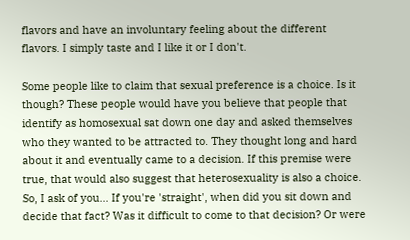flavors and have an involuntary feeling about the different flavors. I simply taste and I like it or I don't.

Some people like to claim that sexual preference is a choice. Is it though? These people would have you believe that people that identify as homosexual sat down one day and asked themselves who they wanted to be attracted to. They thought long and hard about it and eventually came to a decision. If this premise were true, that would also suggest that heterosexuality is also a choice. So, I ask of you... If you're 'straight', when did you sit down and decide that fact? Was it difficult to come to that decision? Or were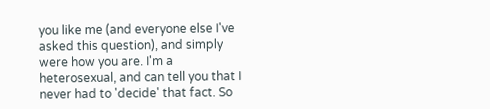you like me (and everyone else I've asked this question), and simply were how you are. I'm a heterosexual, and can tell you that I never had to 'decide' that fact. So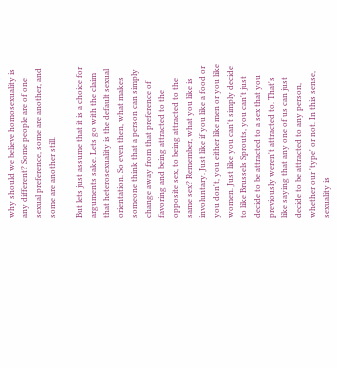why should we believe homosexuality is any different? Some people are of one sexual preference, some are another, and some are another still.

But lets just assume that it is a choice for arguments sake. Lets go with the claim that heterosexuality is the default sexual orientation. So even then, what makes someone think that a person can simply change away from that preference of favoring and being attracted to the opposite sex, to being attracted to the same sex? Remember, what you like is involuntary. Just like if you like a food or you don't, you either like men or you like women. Just like you can't simply decide to like Brussels Sprouts, you can't just decide to be attracted to a sex that you previously weren't attracted to. That's like saying that any one of us can just decide to be attracted to any person, whether our 'type' or not. In this sense, sexuality is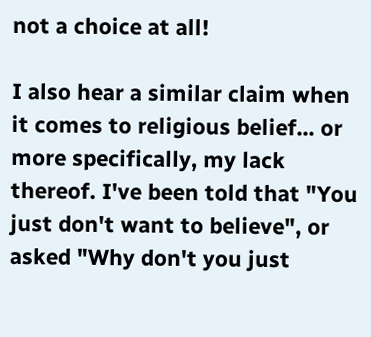not a choice at all!

I also hear a similar claim when it comes to religious belief... or more specifically, my lack thereof. I've been told that "You just don't want to believe", or asked "Why don't you just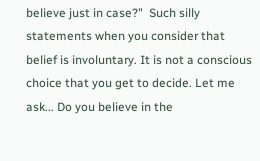believe just in case?"  Such silly statements when you consider that belief is involuntary. It is not a conscious choice that you get to decide. Let me ask... Do you believe in the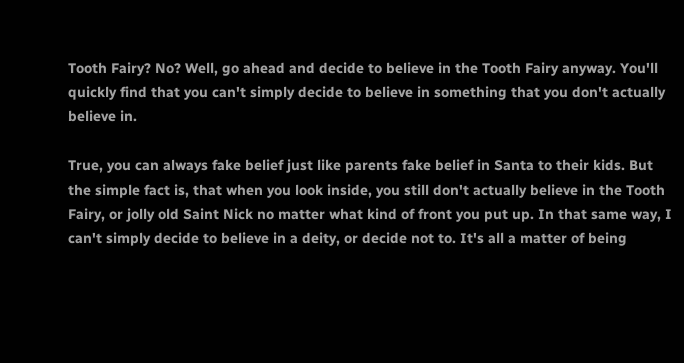Tooth Fairy? No? Well, go ahead and decide to believe in the Tooth Fairy anyway. You'll quickly find that you can't simply decide to believe in something that you don't actually believe in.

True, you can always fake belief just like parents fake belief in Santa to their kids. But the simple fact is, that when you look inside, you still don't actually believe in the Tooth Fairy, or jolly old Saint Nick no matter what kind of front you put up. In that same way, I can't simply decide to believe in a deity, or decide not to. It's all a matter of being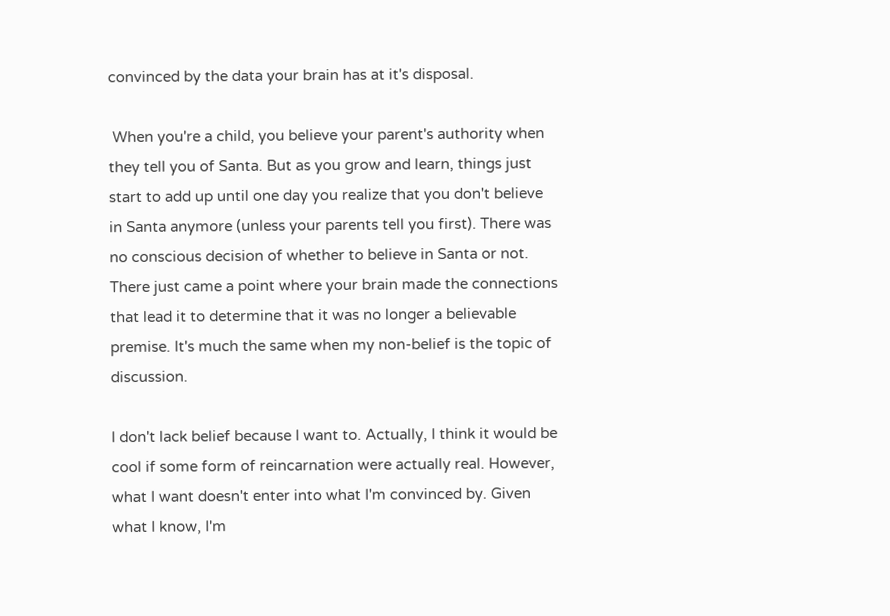convinced by the data your brain has at it's disposal.

 When you're a child, you believe your parent's authority when they tell you of Santa. But as you grow and learn, things just start to add up until one day you realize that you don't believe in Santa anymore (unless your parents tell you first). There was no conscious decision of whether to believe in Santa or not. There just came a point where your brain made the connections that lead it to determine that it was no longer a believable premise. It's much the same when my non-belief is the topic of discussion.

I don't lack belief because I want to. Actually, I think it would be cool if some form of reincarnation were actually real. However, what I want doesn't enter into what I'm convinced by. Given what I know, I'm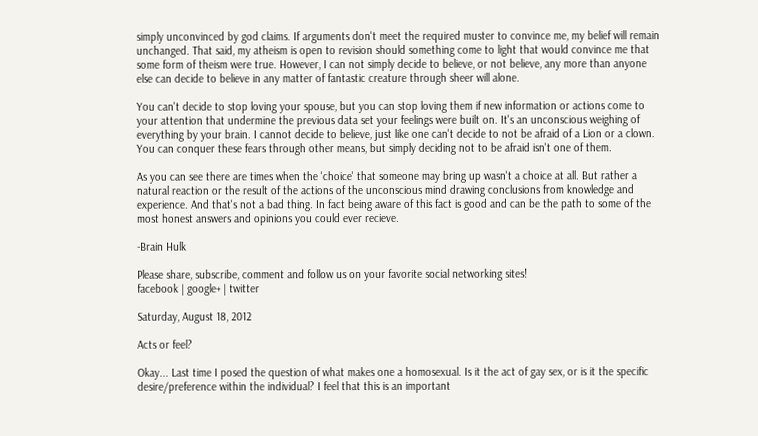simply unconvinced by god claims. If arguments don't meet the required muster to convince me, my belief will remain unchanged. That said, my atheism is open to revision should something come to light that would convince me that some form of theism were true. However, I can not simply decide to believe, or not believe, any more than anyone else can decide to believe in any matter of fantastic creature through sheer will alone.

You can't decide to stop loving your spouse, but you can stop loving them if new information or actions come to your attention that undermine the previous data set your feelings were built on. It's an unconscious weighing of everything by your brain. I cannot decide to believe, just like one can't decide to not be afraid of a Lion or a clown. You can conquer these fears through other means, but simply deciding not to be afraid isn't one of them.

As you can see there are times when the 'choice' that someone may bring up wasn't a choice at all. But rather a natural reaction or the result of the actions of the unconscious mind drawing conclusions from knowledge and experience. And that's not a bad thing. In fact being aware of this fact is good and can be the path to some of the most honest answers and opinions you could ever recieve.

-Brain Hulk

Please share, subscribe, comment and follow us on your favorite social networking sites!
facebook | google+ | twitter

Saturday, August 18, 2012

Acts or feel?

Okay... Last time I posed the question of what makes one a homosexual. Is it the act of gay sex, or is it the specific desire/preference within the individual? I feel that this is an important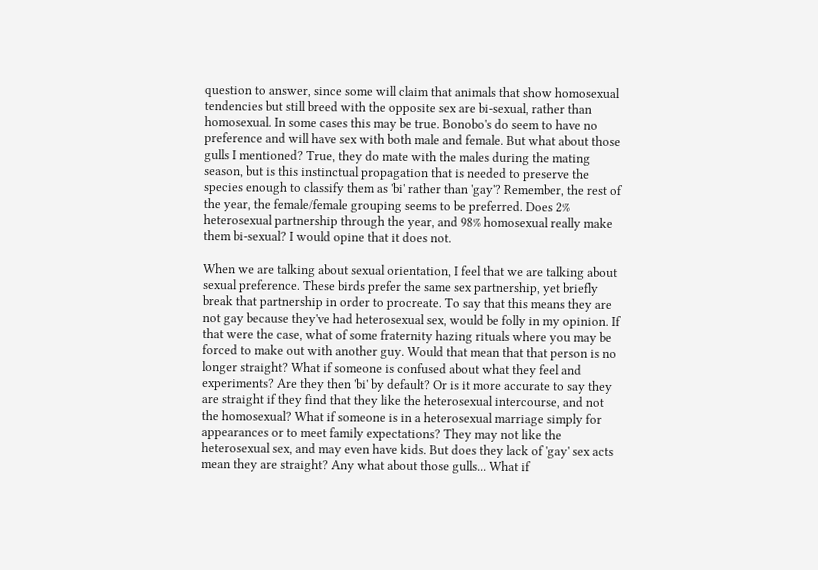question to answer, since some will claim that animals that show homosexual tendencies but still breed with the opposite sex are bi-sexual, rather than homosexual. In some cases this may be true. Bonobo's do seem to have no preference and will have sex with both male and female. But what about those gulls I mentioned? True, they do mate with the males during the mating season, but is this instinctual propagation that is needed to preserve the species enough to classify them as 'bi' rather than 'gay'? Remember, the rest of the year, the female/female grouping seems to be preferred. Does 2% heterosexual partnership through the year, and 98% homosexual really make them bi-sexual? I would opine that it does not.

When we are talking about sexual orientation, I feel that we are talking about sexual preference. These birds prefer the same sex partnership, yet briefly break that partnership in order to procreate. To say that this means they are not gay because they've had heterosexual sex, would be folly in my opinion. If that were the case, what of some fraternity hazing rituals where you may be forced to make out with another guy. Would that mean that that person is no longer straight? What if someone is confused about what they feel and experiments? Are they then 'bi' by default? Or is it more accurate to say they are straight if they find that they like the heterosexual intercourse, and not the homosexual? What if someone is in a heterosexual marriage simply for appearances or to meet family expectations? They may not like the heterosexual sex, and may even have kids. But does they lack of 'gay' sex acts mean they are straight? Any what about those gulls... What if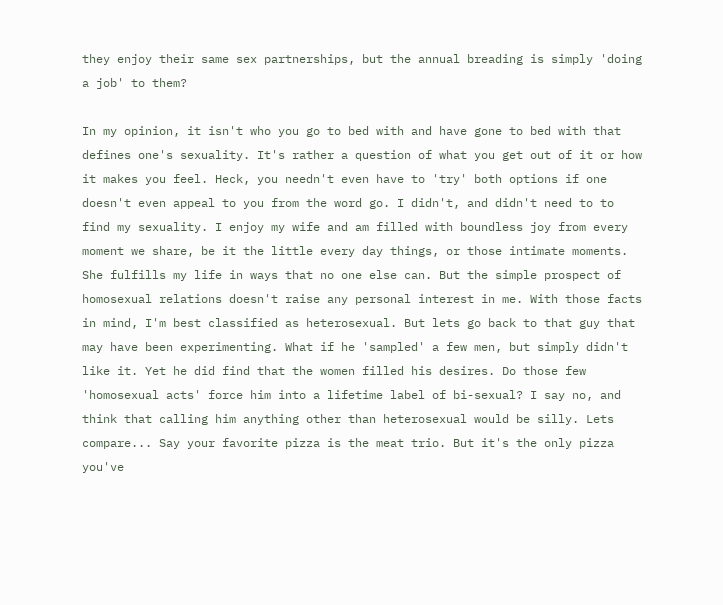they enjoy their same sex partnerships, but the annual breading is simply 'doing a job' to them?

In my opinion, it isn't who you go to bed with and have gone to bed with that defines one's sexuality. It's rather a question of what you get out of it or how it makes you feel. Heck, you needn't even have to 'try' both options if one doesn't even appeal to you from the word go. I didn't, and didn't need to to find my sexuality. I enjoy my wife and am filled with boundless joy from every moment we share, be it the little every day things, or those intimate moments. She fulfills my life in ways that no one else can. But the simple prospect of homosexual relations doesn't raise any personal interest in me. With those facts in mind, I'm best classified as heterosexual. But lets go back to that guy that may have been experimenting. What if he 'sampled' a few men, but simply didn't like it. Yet he did find that the women filled his desires. Do those few 'homosexual acts' force him into a lifetime label of bi-sexual? I say no, and think that calling him anything other than heterosexual would be silly. Lets compare... Say your favorite pizza is the meat trio. But it's the only pizza you've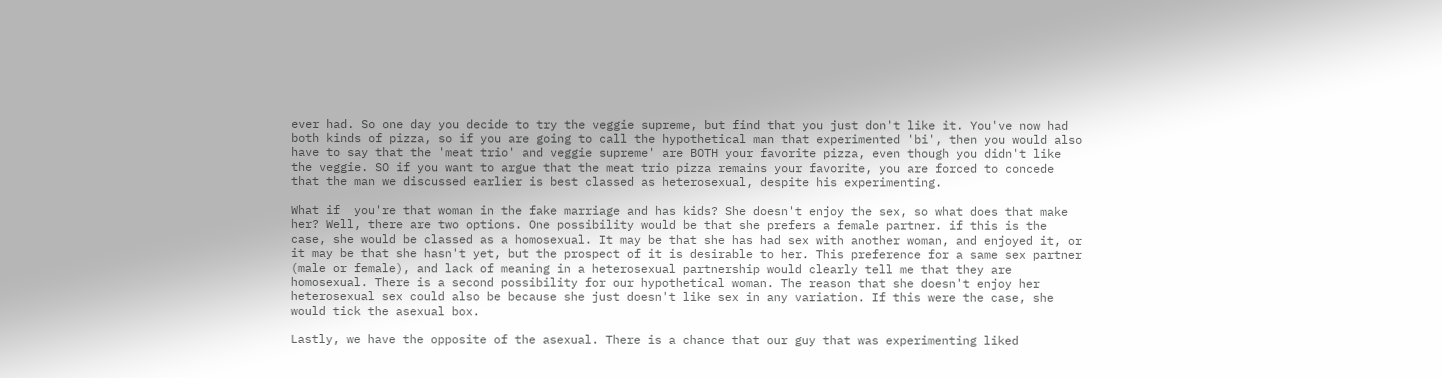ever had. So one day you decide to try the veggie supreme, but find that you just don't like it. You've now had both kinds of pizza, so if you are going to call the hypothetical man that experimented 'bi', then you would also have to say that the 'meat trio' and veggie supreme' are BOTH your favorite pizza, even though you didn't like the veggie. SO if you want to argue that the meat trio pizza remains your favorite, you are forced to concede that the man we discussed earlier is best classed as heterosexual, despite his experimenting.

What if  you're that woman in the fake marriage and has kids? She doesn't enjoy the sex, so what does that make her? Well, there are two options. One possibility would be that she prefers a female partner. if this is the case, she would be classed as a homosexual. It may be that she has had sex with another woman, and enjoyed it, or it may be that she hasn't yet, but the prospect of it is desirable to her. This preference for a same sex partner (male or female), and lack of meaning in a heterosexual partnership would clearly tell me that they are homosexual. There is a second possibility for our hypothetical woman. The reason that she doesn't enjoy her heterosexual sex could also be because she just doesn't like sex in any variation. If this were the case, she would tick the asexual box.

Lastly, we have the opposite of the asexual. There is a chance that our guy that was experimenting liked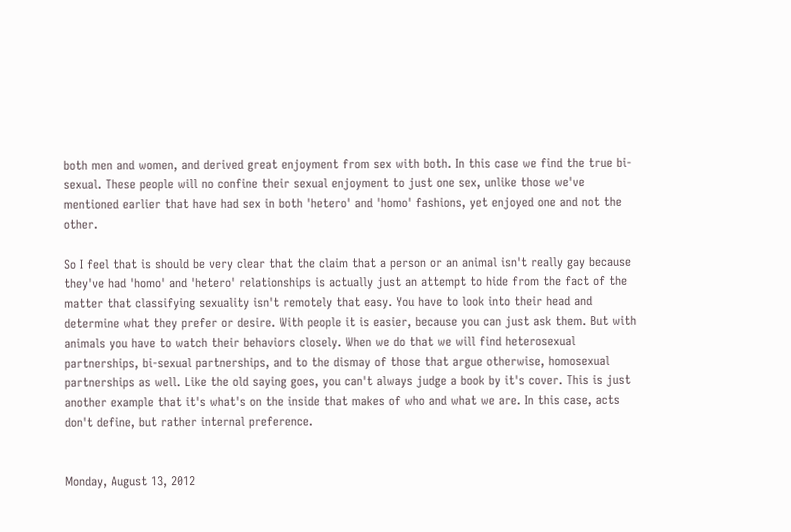both men and women, and derived great enjoyment from sex with both. In this case we find the true bi-sexual. These people will no confine their sexual enjoyment to just one sex, unlike those we've mentioned earlier that have had sex in both 'hetero' and 'homo' fashions, yet enjoyed one and not the other.

So I feel that is should be very clear that the claim that a person or an animal isn't really gay because they've had 'homo' and 'hetero' relationships is actually just an attempt to hide from the fact of the matter that classifying sexuality isn't remotely that easy. You have to look into their head and determine what they prefer or desire. With people it is easier, because you can just ask them. But with animals you have to watch their behaviors closely. When we do that we will find heterosexual partnerships, bi-sexual partnerships, and to the dismay of those that argue otherwise, homosexual partnerships as well. Like the old saying goes, you can't always judge a book by it's cover. This is just another example that it's what's on the inside that makes of who and what we are. In this case, acts don't define, but rather internal preference.


Monday, August 13, 2012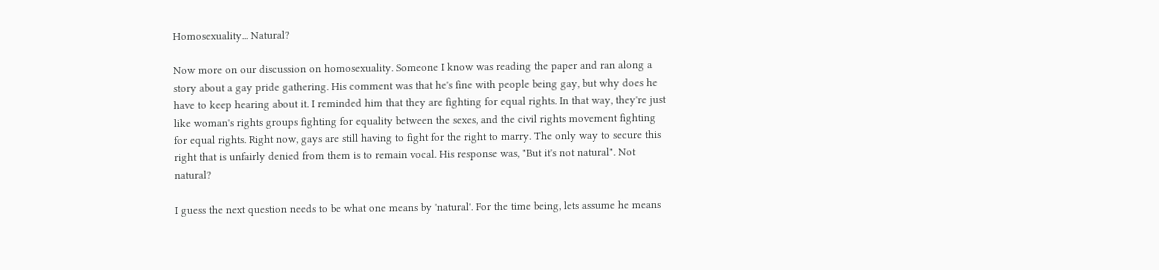Homosexuality... Natural?

Now more on our discussion on homosexuality. Someone I know was reading the paper and ran along a story about a gay pride gathering. His comment was that he's fine with people being gay, but why does he have to keep hearing about it. I reminded him that they are fighting for equal rights. In that way, they're just like woman's rights groups fighting for equality between the sexes, and the civil rights movement fighting for equal rights. Right now, gays are still having to fight for the right to marry. The only way to secure this right that is unfairly denied from them is to remain vocal. His response was, "But it's not natural". Not natural?

I guess the next question needs to be what one means by 'natural'. For the time being, lets assume he means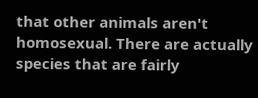that other animals aren't homosexual. There are actually species that are fairly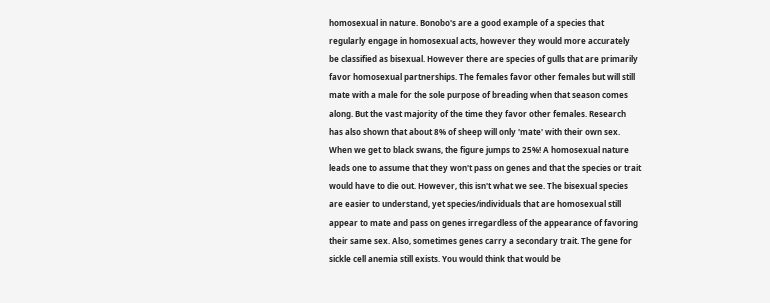homosexual in nature. Bonobo's are a good example of a species that regularly engage in homosexual acts, however they would more accurately be classified as bisexual. However there are species of gulls that are primarily favor homosexual partnerships. The females favor other females but will still mate with a male for the sole purpose of breading when that season comes along. But the vast majority of the time they favor other females. Research has also shown that about 8% of sheep will only 'mate' with their own sex. When we get to black swans, the figure jumps to 25%! A homosexual nature leads one to assume that they won't pass on genes and that the species or trait would have to die out. However, this isn't what we see. The bisexual species are easier to understand, yet species/individuals that are homosexual still appear to mate and pass on genes irregardless of the appearance of favoring their same sex. Also, sometimes genes carry a secondary trait. The gene for sickle cell anemia still exists. You would think that would be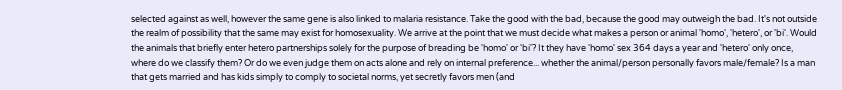selected against as well, however the same gene is also linked to malaria resistance. Take the good with the bad, because the good may outweigh the bad. It's not outside the realm of possibility that the same may exist for homosexuality. We arrive at the point that we must decide what makes a person or animal 'homo', 'hetero', or 'bi'. Would the animals that briefly enter hetero partnerships solely for the purpose of breading be 'homo' or 'bi'? It they have 'homo' sex 364 days a year and 'hetero' only once, where do we classify them? Or do we even judge them on acts alone and rely on internal preference... whether the animal/person personally favors male/female? Is a man that gets married and has kids simply to comply to societal norms, yet secretly favors men (and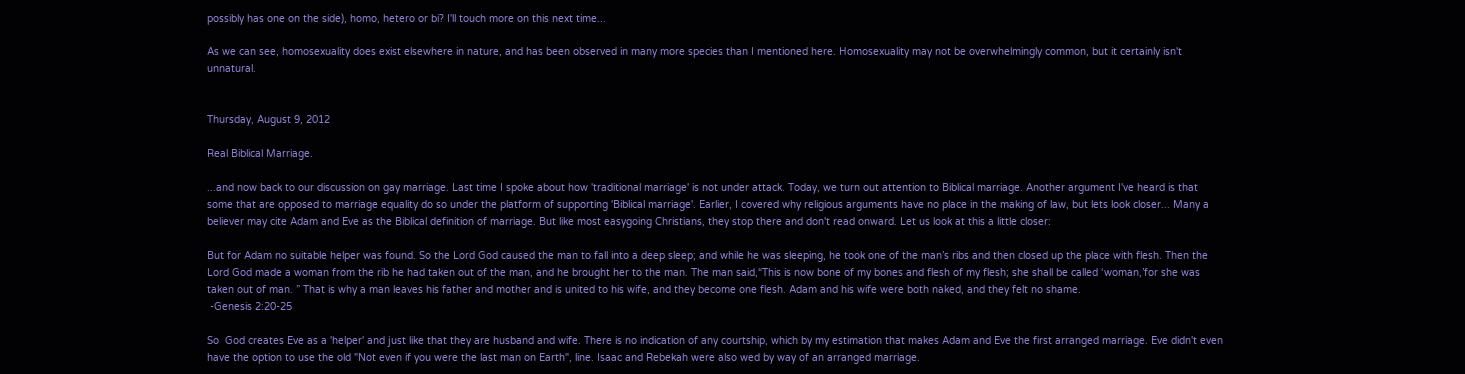possibly has one on the side), homo, hetero or bi? I'll touch more on this next time...

As we can see, homosexuality does exist elsewhere in nature, and has been observed in many more species than I mentioned here. Homosexuality may not be overwhelmingly common, but it certainly isn't unnatural.


Thursday, August 9, 2012

Real Biblical Marriage.

...and now back to our discussion on gay marriage. Last time I spoke about how 'traditional marriage' is not under attack. Today, we turn out attention to Biblical marriage. Another argument I've heard is that some that are opposed to marriage equality do so under the platform of supporting 'Biblical marriage'. Earlier, I covered why religious arguments have no place in the making of law, but lets look closer... Many a believer may cite Adam and Eve as the Biblical definition of marriage. But like most easygoing Christians, they stop there and don't read onward. Let us look at this a little closer:

But for Adam no suitable helper was found. So the Lord God caused the man to fall into a deep sleep; and while he was sleeping, he took one of the man’s ribs and then closed up the place with flesh. Then the Lord God made a woman from the rib he had taken out of the man, and he brought her to the man. The man said,“This is now bone of my bones and flesh of my flesh; she shall be called ‘woman,’for she was taken out of man. ” That is why a man leaves his father and mother and is united to his wife, and they become one flesh. Adam and his wife were both naked, and they felt no shame.
 -Genesis 2:20-25

So  God creates Eve as a 'helper' and just like that they are husband and wife. There is no indication of any courtship, which by my estimation that makes Adam and Eve the first arranged marriage. Eve didn't even have the option to use the old "Not even if you were the last man on Earth", line. Isaac and Rebekah were also wed by way of an arranged marriage.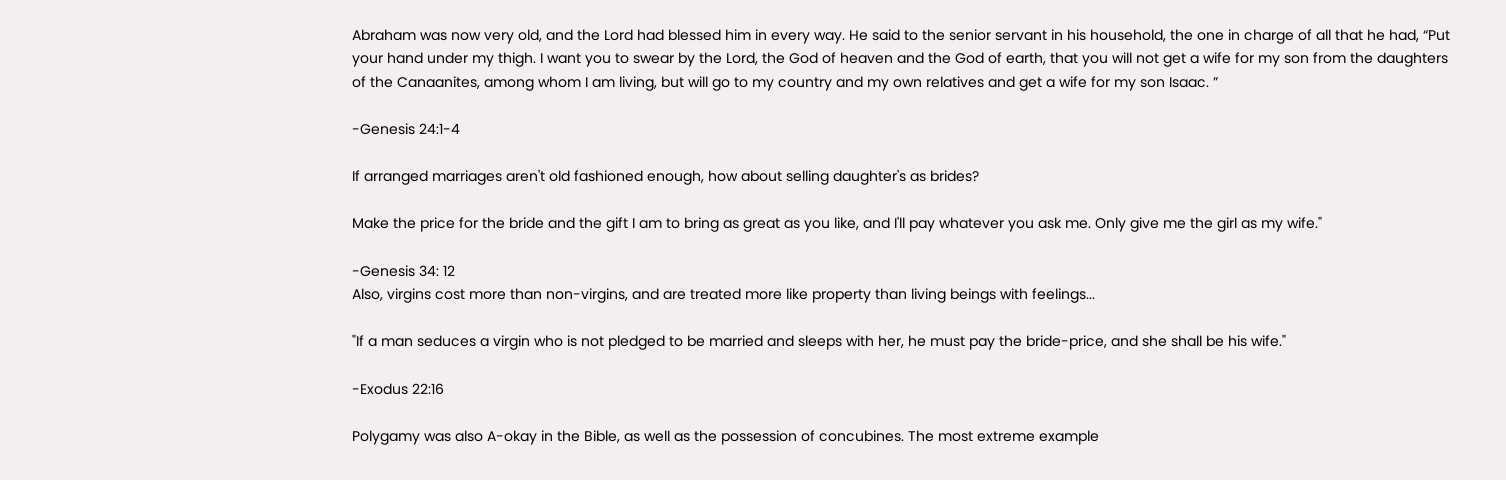Abraham was now very old, and the Lord had blessed him in every way. He said to the senior servant in his household, the one in charge of all that he had, “Put your hand under my thigh. I want you to swear by the Lord, the God of heaven and the God of earth, that you will not get a wife for my son from the daughters of the Canaanites, among whom I am living, but will go to my country and my own relatives and get a wife for my son Isaac. ”

-Genesis 24:1-4

If arranged marriages aren't old fashioned enough, how about selling daughter's as brides?

Make the price for the bride and the gift I am to bring as great as you like, and I'll pay whatever you ask me. Only give me the girl as my wife."

-Genesis 34: 12
Also, virgins cost more than non-virgins, and are treated more like property than living beings with feelings...

"If a man seduces a virgin who is not pledged to be married and sleeps with her, he must pay the bride-price, and she shall be his wife."

-Exodus 22:16

Polygamy was also A-okay in the Bible, as well as the possession of concubines. The most extreme example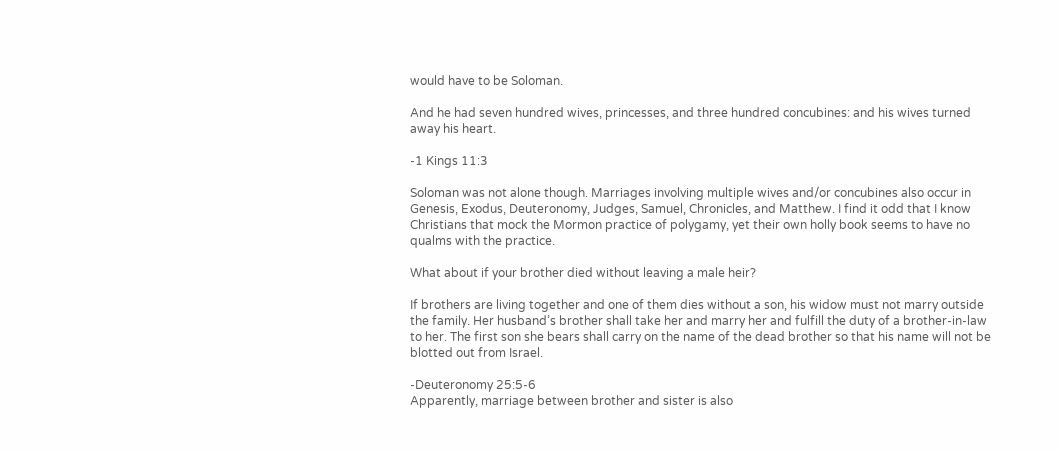would have to be Soloman.

And he had seven hundred wives, princesses, and three hundred concubines: and his wives turned away his heart.

-1 Kings 11:3

Soloman was not alone though. Marriages involving multiple wives and/or concubines also occur in Genesis, Exodus, Deuteronomy, Judges, Samuel, Chronicles, and Matthew. I find it odd that I know Christians that mock the Mormon practice of polygamy, yet their own holly book seems to have no qualms with the practice.

What about if your brother died without leaving a male heir?

If brothers are living together and one of them dies without a son, his widow must not marry outside the family. Her husband’s brother shall take her and marry her and fulfill the duty of a brother-in-law to her. The first son she bears shall carry on the name of the dead brother so that his name will not be blotted out from Israel.

-Deuteronomy 25:5-6
Apparently, marriage between brother and sister is also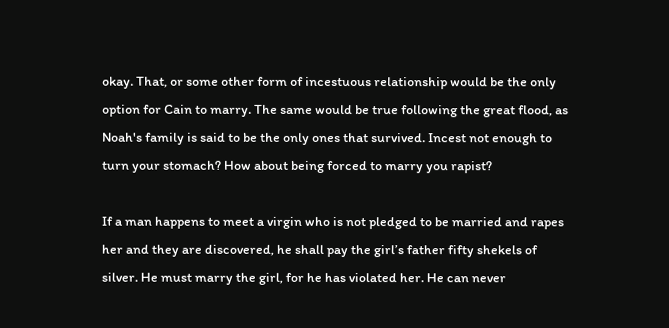okay. That, or some other form of incestuous relationship would be the only option for Cain to marry. The same would be true following the great flood, as Noah's family is said to be the only ones that survived. Incest not enough to turn your stomach? How about being forced to marry you rapist?

If a man happens to meet a virgin who is not pledged to be married and rapes her and they are discovered, he shall pay the girl’s father fifty shekels of silver. He must marry the girl, for he has violated her. He can never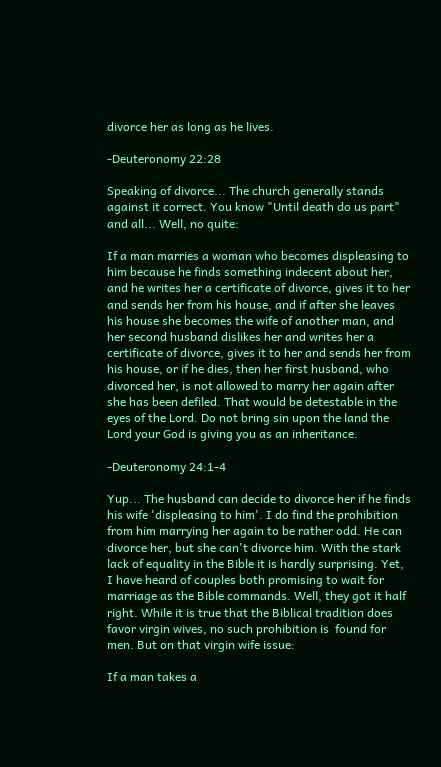divorce her as long as he lives.

-Deuteronomy 22:28

Speaking of divorce... The church generally stands against it correct. You know "Until death do us part" and all... Well, no quite:

If a man marries a woman who becomes displeasing to him because he finds something indecent about her, and he writes her a certificate of divorce, gives it to her and sends her from his house, and if after she leaves his house she becomes the wife of another man, and her second husband dislikes her and writes her a certificate of divorce, gives it to her and sends her from his house, or if he dies, then her first husband, who divorced her, is not allowed to marry her again after she has been defiled. That would be detestable in the eyes of the Lord. Do not bring sin upon the land the Lord your God is giving you as an inheritance.

-Deuteronomy 24:1-4

Yup... The husband can decide to divorce her if he finds his wife 'displeasing to him'. I do find the prohibition from him marrying her again to be rather odd. He can divorce her, but she can't divorce him. With the stark lack of equality in the Bible it is hardly surprising. Yet, I have heard of couples both promising to wait for marriage as the Bible commands. Well, they got it half right. While it is true that the Biblical tradition does favor virgin wives, no such prohibition is  found for men. But on that virgin wife issue:

If a man takes a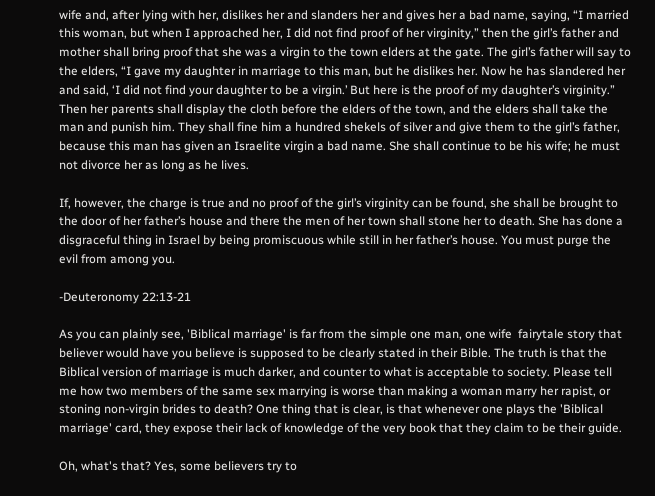wife and, after lying with her, dislikes her and slanders her and gives her a bad name, saying, “I married this woman, but when I approached her, I did not find proof of her virginity,” then the girl’s father and mother shall bring proof that she was a virgin to the town elders at the gate. The girl’s father will say to the elders, “I gave my daughter in marriage to this man, but he dislikes her. Now he has slandered her and said, ‘I did not find your daughter to be a virgin.’ But here is the proof of my daughter’s virginity.” Then her parents shall display the cloth before the elders of the town, and the elders shall take the man and punish him. They shall fine him a hundred shekels of silver and give them to the girl’s father, because this man has given an Israelite virgin a bad name. She shall continue to be his wife; he must not divorce her as long as he lives.

If, however, the charge is true and no proof of the girl’s virginity can be found, she shall be brought to the door of her father’s house and there the men of her town shall stone her to death. She has done a disgraceful thing in Israel by being promiscuous while still in her father’s house. You must purge the evil from among you.

-Deuteronomy 22:13-21

As you can plainly see, 'Biblical marriage' is far from the simple one man, one wife  fairytale story that believer would have you believe is supposed to be clearly stated in their Bible. The truth is that the Biblical version of marriage is much darker, and counter to what is acceptable to society. Please tell me how two members of the same sex marrying is worse than making a woman marry her rapist, or stoning non-virgin brides to death? One thing that is clear, is that whenever one plays the 'Biblical marriage' card, they expose their lack of knowledge of the very book that they claim to be their guide.

Oh, what's that? Yes, some believers try to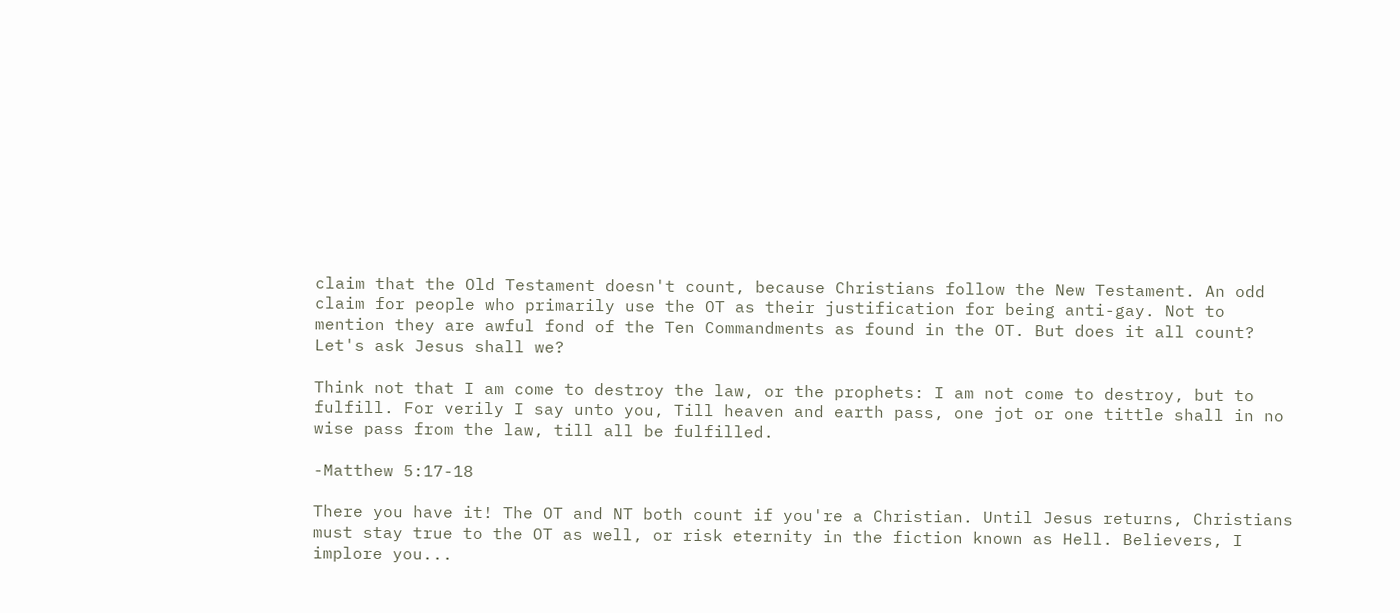claim that the Old Testament doesn't count, because Christians follow the New Testament. An odd claim for people who primarily use the OT as their justification for being anti-gay. Not to mention they are awful fond of the Ten Commandments as found in the OT. But does it all count? Let's ask Jesus shall we?

Think not that I am come to destroy the law, or the prophets: I am not come to destroy, but to fulfill. For verily I say unto you, Till heaven and earth pass, one jot or one tittle shall in no wise pass from the law, till all be fulfilled.

-Matthew 5:17-18

There you have it! The OT and NT both count if you're a Christian. Until Jesus returns, Christians must stay true to the OT as well, or risk eternity in the fiction known as Hell. Believers, I implore you...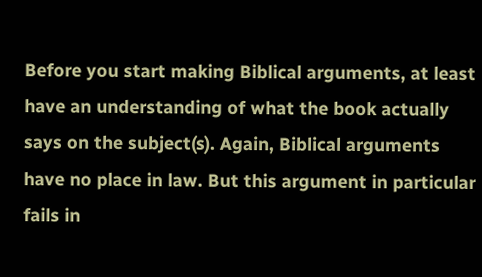Before you start making Biblical arguments, at least have an understanding of what the book actually says on the subject(s). Again, Biblical arguments have no place in law. But this argument in particular fails in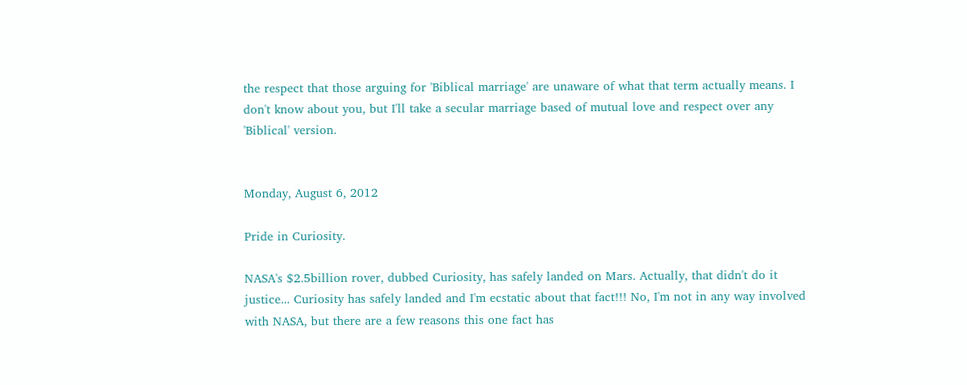the respect that those arguing for 'Biblical marriage' are unaware of what that term actually means. I don't know about you, but I'll take a secular marriage based of mutual love and respect over any 'Biblical' version.


Monday, August 6, 2012

Pride in Curiosity.

NASA's $2.5billion rover, dubbed Curiosity, has safely landed on Mars. Actually, that didn't do it justice... Curiosity has safely landed and I'm ecstatic about that fact!!! No, I'm not in any way involved with NASA, but there are a few reasons this one fact has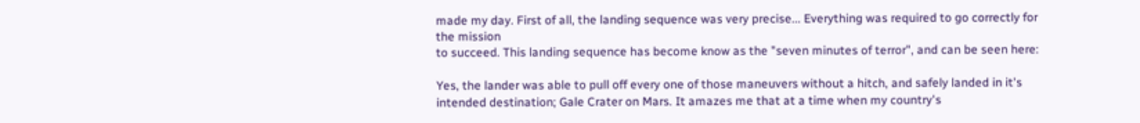made my day. First of all, the landing sequence was very precise... Everything was required to go correctly for the mission
to succeed. This landing sequence has become know as the "seven minutes of terror", and can be seen here:

Yes, the lander was able to pull off every one of those maneuvers without a hitch, and safely landed in it's intended destination; Gale Crater on Mars. It amazes me that at a time when my country's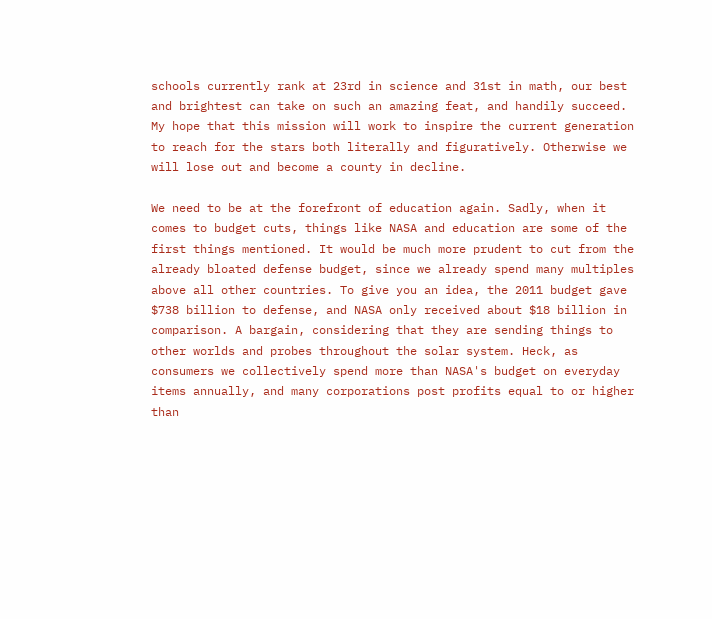schools currently rank at 23rd in science and 31st in math, our best and brightest can take on such an amazing feat, and handily succeed. My hope that this mission will work to inspire the current generation to reach for the stars both literally and figuratively. Otherwise we will lose out and become a county in decline.

We need to be at the forefront of education again. Sadly, when it comes to budget cuts, things like NASA and education are some of the first things mentioned. It would be much more prudent to cut from the already bloated defense budget, since we already spend many multiples above all other countries. To give you an idea, the 2011 budget gave $738 billion to defense, and NASA only received about $18 billion in comparison. A bargain, considering that they are sending things to other worlds and probes throughout the solar system. Heck, as consumers we collectively spend more than NASA's budget on everyday items annually, and many corporations post profits equal to or higher than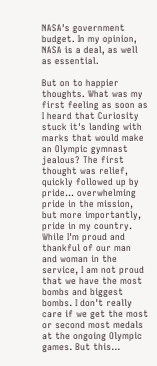NASA's government budget. In my opinion, NASA is a deal, as well as essential.

But on to happier thoughts. What was my first feeling as soon as I heard that Curiosity stuck it's landing with marks that would make an Olympic gymnast jealous? The first thought was relief, quickly followed up by pride... overwhelming pride in the mission, but more importantly, pride in my country. While I'm proud and thankful of our man and woman in the service, I am not proud that we have the most bombs and biggest bombs. I don't really care if we get the most or second most medals at the ongoing Olympic games. But this...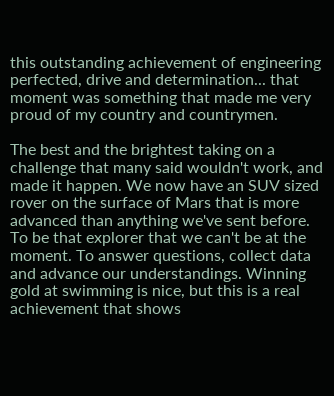this outstanding achievement of engineering perfected, drive and determination... that moment was something that made me very proud of my country and countrymen.

The best and the brightest taking on a challenge that many said wouldn't work, and made it happen. We now have an SUV sized rover on the surface of Mars that is more advanced than anything we've sent before. To be that explorer that we can't be at the moment. To answer questions, collect data and advance our understandings. Winning gold at swimming is nice, but this is a real achievement that shows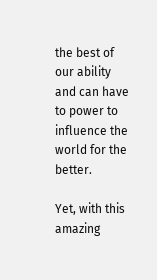the best of our ability and can have to power to influence the world for the better.

Yet, with this amazing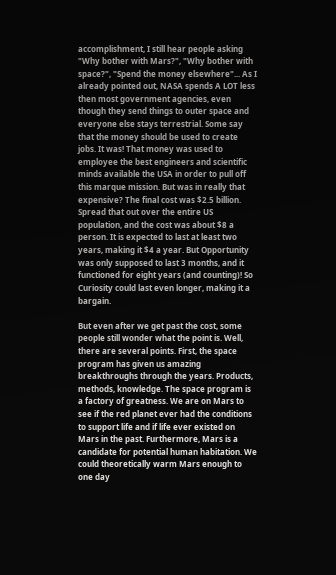accomplishment, I still hear people asking "Why bother with Mars?", "Why bother with space?", "Spend the money elsewhere"... As I already pointed out, NASA spends A LOT less then most government agencies, even though they send things to outer space and everyone else stays terrestrial. Some say that the money should be used to create jobs. It was! That money was used to employee the best engineers and scientific minds available the USA in order to pull off this marque mission. But was in really that expensive? The final cost was $2.5 billion. Spread that out over the entire US population, and the cost was about $8 a person. It is expected to last at least two years, making it $4 a year. But Opportunity was only supposed to last 3 months, and it functioned for eight years (and counting)! So Curiosity could last even longer, making it a bargain.

But even after we get past the cost, some people still wonder what the point is. Well, there are several points. First, the space program has given us amazing breakthroughs through the years. Products, methods, knowledge. The space program is a factory of greatness. We are on Mars to see if the red planet ever had the conditions to support life and if life ever existed on Mars in the past. Furthermore, Mars is a candidate for potential human habitation. We could theoretically warm Mars enough to one day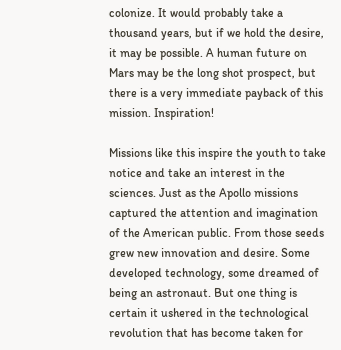colonize. It would probably take a thousand years, but if we hold the desire, it may be possible. A human future on Mars may be the long shot prospect, but there is a very immediate payback of this mission. Inspiration!

Missions like this inspire the youth to take notice and take an interest in the sciences. Just as the Apollo missions captured the attention and imagination of the American public. From those seeds grew new innovation and desire. Some developed technology, some dreamed of being an astronaut. But one thing is certain it ushered in the technological revolution that has become taken for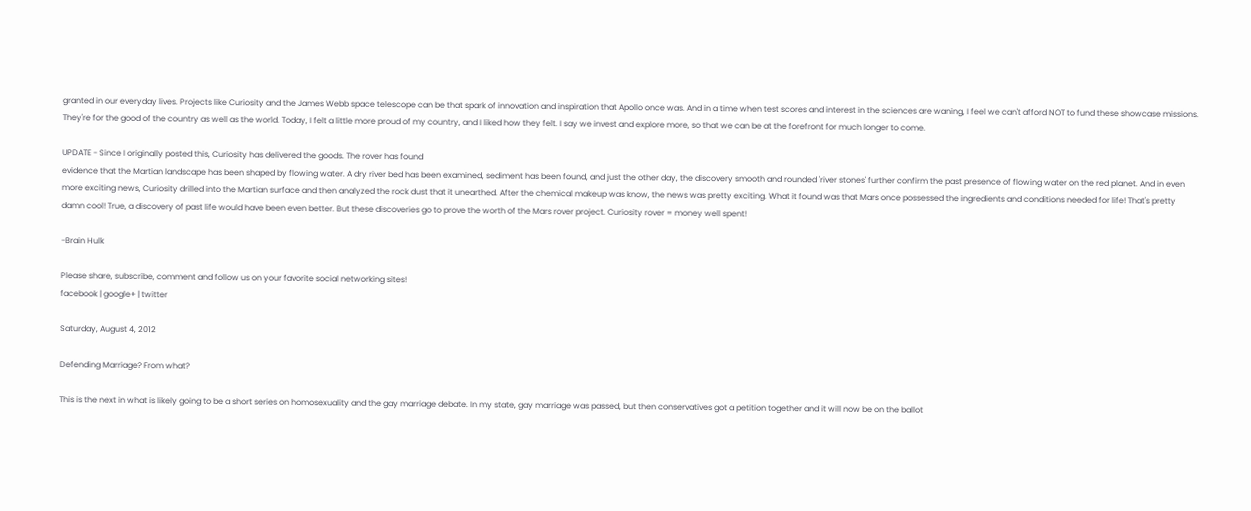granted in our everyday lives. Projects like Curiosity and the James Webb space telescope can be that spark of innovation and inspiration that Apollo once was. And in a time when test scores and interest in the sciences are waning, I feel we can't afford NOT to fund these showcase missions. They're for the good of the country as well as the world. Today, I felt a little more proud of my country, and I liked how they felt. I say we invest and explore more, so that we can be at the forefront for much longer to come.

UPDATE - Since I originally posted this, Curiosity has delivered the goods. The rover has found
evidence that the Martian landscape has been shaped by flowing water. A dry river bed has been examined, sediment has been found, and just the other day, the discovery smooth and rounded 'river stones' further confirm the past presence of flowing water on the red planet. And in even more exciting news, Curiosity drilled into the Martian surface and then analyzed the rock dust that it unearthed. After the chemical makeup was know, the news was pretty exciting. What it found was that Mars once possessed the ingredients and conditions needed for life! That's pretty damn cool! True, a discovery of past life would have been even better. But these discoveries go to prove the worth of the Mars rover project. Curiosity rover = money well spent!

-Brain Hulk

Please share, subscribe, comment and follow us on your favorite social networking sites!
facebook | google+ | twitter

Saturday, August 4, 2012

Defending Marriage? From what?

This is the next in what is likely going to be a short series on homosexuality and the gay marriage debate. In my state, gay marriage was passed, but then conservatives got a petition together and it will now be on the ballot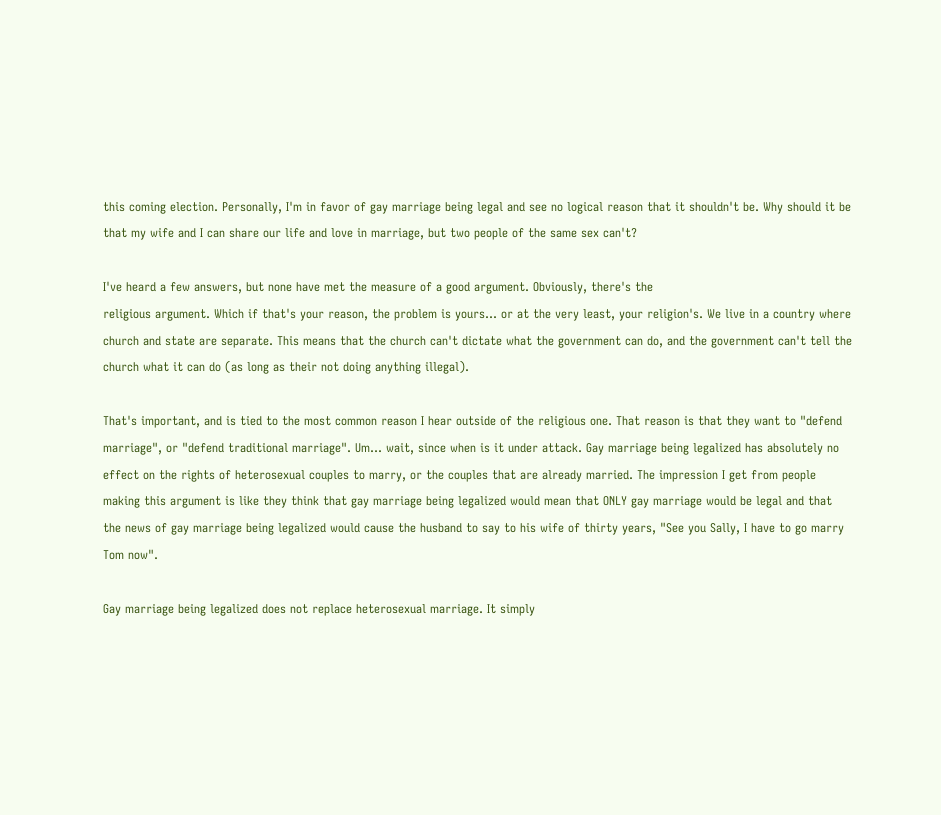this coming election. Personally, I'm in favor of gay marriage being legal and see no logical reason that it shouldn't be. Why should it be that my wife and I can share our life and love in marriage, but two people of the same sex can't?

I've heard a few answers, but none have met the measure of a good argument. Obviously, there's the
religious argument. Which if that's your reason, the problem is yours... or at the very least, your religion's. We live in a country where church and state are separate. This means that the church can't dictate what the government can do, and the government can't tell the church what it can do (as long as their not doing anything illegal).

That's important, and is tied to the most common reason I hear outside of the religious one. That reason is that they want to "defend marriage", or "defend traditional marriage". Um... wait, since when is it under attack. Gay marriage being legalized has absolutely no effect on the rights of heterosexual couples to marry, or the couples that are already married. The impression I get from people making this argument is like they think that gay marriage being legalized would mean that ONLY gay marriage would be legal and that the news of gay marriage being legalized would cause the husband to say to his wife of thirty years, "See you Sally, I have to go marry Tom now".

Gay marriage being legalized does not replace heterosexual marriage. It simply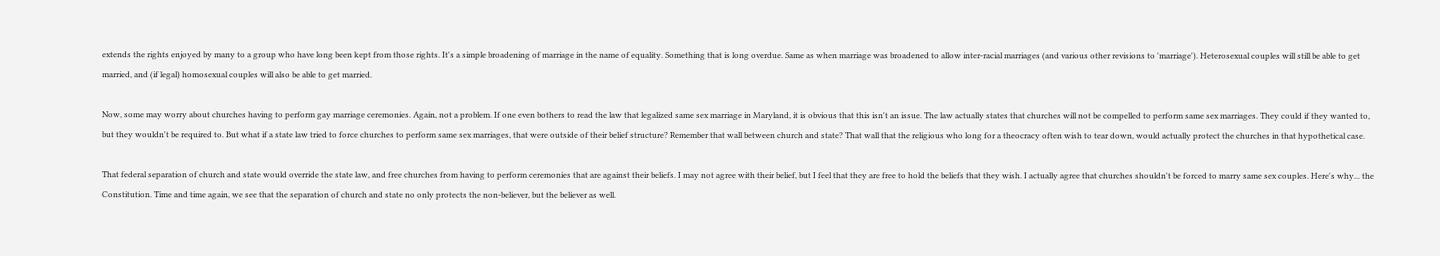extends the rights enjoyed by many to a group who have long been kept from those rights. It's a simple broadening of marriage in the name of equality. Something that is long overdue. Same as when marriage was broadened to allow inter-racial marriages (and various other revisions to 'marriage'). Heterosexual couples will still be able to get married, and (if legal) homosexual couples will also be able to get married.

Now, some may worry about churches having to perform gay marriage ceremonies. Again, not a problem. If one even bothers to read the law that legalized same sex marriage in Maryland, it is obvious that this isn't an issue. The law actually states that churches will not be compelled to perform same sex marriages. They could if they wanted to, but they wouldn't be required to. But what if a state law tried to force churches to perform same sex marriages, that were outside of their belief structure? Remember that wall between church and state? That wall that the religious who long for a theocracy often wish to tear down, would actually protect the churches in that hypothetical case.

That federal separation of church and state would override the state law, and free churches from having to perform ceremonies that are against their beliefs. I may not agree with their belief, but I feel that they are free to hold the beliefs that they wish. I actually agree that churches shouldn't be forced to marry same sex couples. Here's why... the Constitution. Time and time again, we see that the separation of church and state no only protects the non-believer, but the believer as well.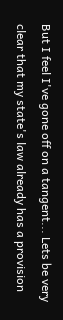But I feel I've gone off on a tangent... Lets be very clear that my state's law already has a provision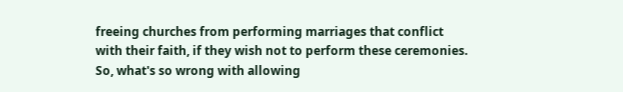freeing churches from performing marriages that conflict with their faith, if they wish not to perform these ceremonies. So, what's so wrong with allowing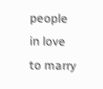people in love to marry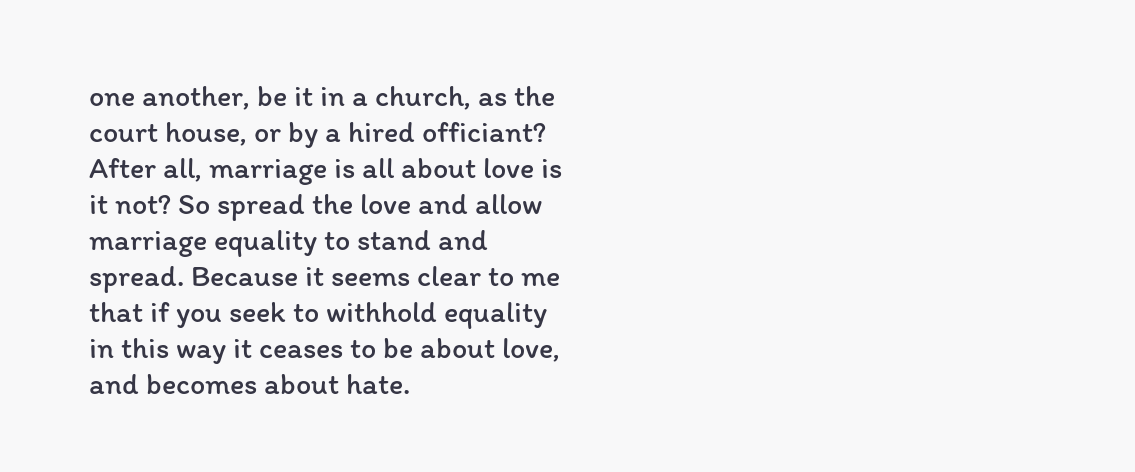one another, be it in a church, as the court house, or by a hired officiant? After all, marriage is all about love is it not? So spread the love and allow marriage equality to stand and spread. Because it seems clear to me that if you seek to withhold equality in this way it ceases to be about love, and becomes about hate.